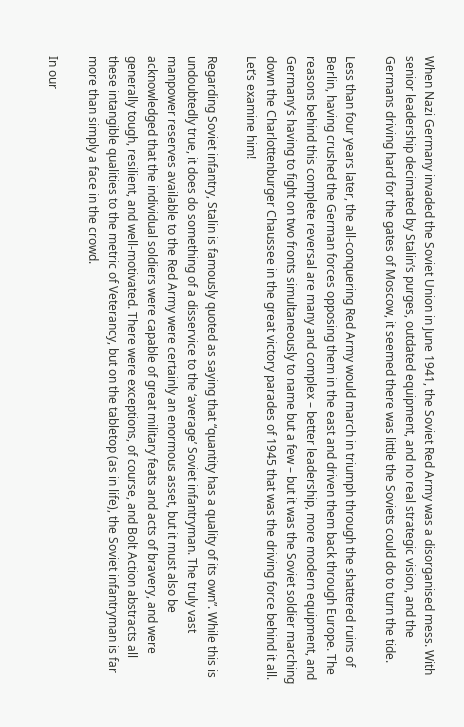When Nazi Germany invaded the Soviet Union in June 1941, the Soviet Red Army was a disorganised mess. With senior leadership decimated by Stalin’s purges, outdated equipment, and no real strategic vision, and the Germans driving hard for the gates of Moscow, it seemed there was little the Soviets could do to turn the tide.

Less than four years later, the all-conquering Red Army would march in triumph through the shattered ruins of Berlin, having crushed the German forces opposing them in the east and driven them back through Europe. The reasons behind this complete reversal are many and complex – better leadership, more modern equipment, and Germany’s having to fight on two fronts simultaneously to name but a few – but it was the Soviet soldier marching down the Charlottenburger Chaussee in the great victory parades of 1945 that was the driving force behind it all. Let’s examine him!

Regarding Soviet infantry, Stalin is famously quoted as saying that “quantity has a quality of its own”. While this is undoubtedly true, it does do something of a disservice to the ‘average’ Soviet infantryman. The truly vast manpower reserves available to the Red Army were certainly an enormous asset, but it must also be acknowledged that the individual soldiers were capable of great military feats and acts of bravery, and were generally tough, resilient, and well-motivated. There were exceptions, of course, and Bolt Action abstracts all these intangible qualities to the metric of Veterancy, but on the tabletop (as in life), the Soviet infantryman is far more than simply a face in the crowd.

In our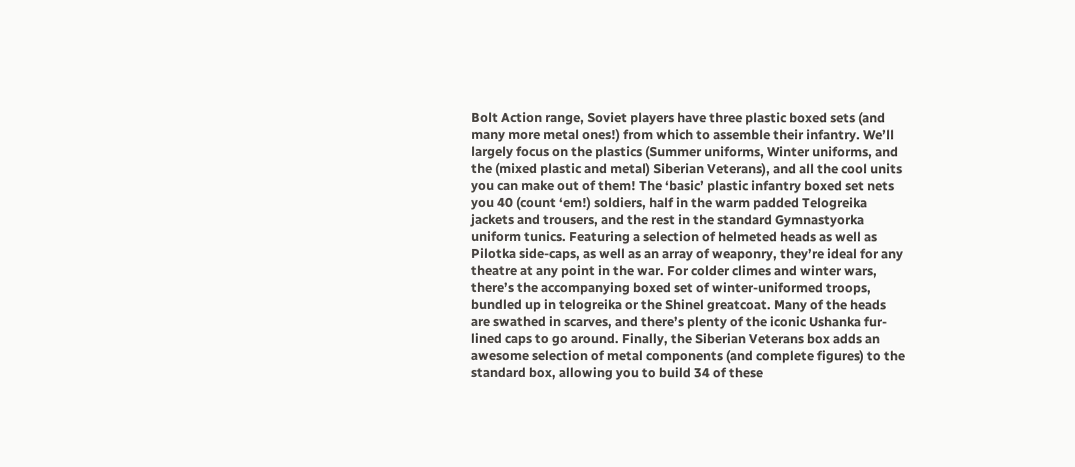Bolt Action range, Soviet players have three plastic boxed sets (and many more metal ones!) from which to assemble their infantry. We’ll largely focus on the plastics (Summer uniforms, Winter uniforms, and the (mixed plastic and metal) Siberian Veterans), and all the cool units you can make out of them! The ‘basic’ plastic infantry boxed set nets you 40 (count ‘em!) soldiers, half in the warm padded Telogreika jackets and trousers, and the rest in the standard Gymnastyorka uniform tunics. Featuring a selection of helmeted heads as well as Pilotka side-caps, as well as an array of weaponry, they’re ideal for any theatre at any point in the war. For colder climes and winter wars, there’s the accompanying boxed set of winter-uniformed troops, bundled up in telogreika or the Shinel greatcoat. Many of the heads are swathed in scarves, and there’s plenty of the iconic Ushanka fur-lined caps to go around. Finally, the Siberian Veterans box adds an awesome selection of metal components (and complete figures) to the standard box, allowing you to build 34 of these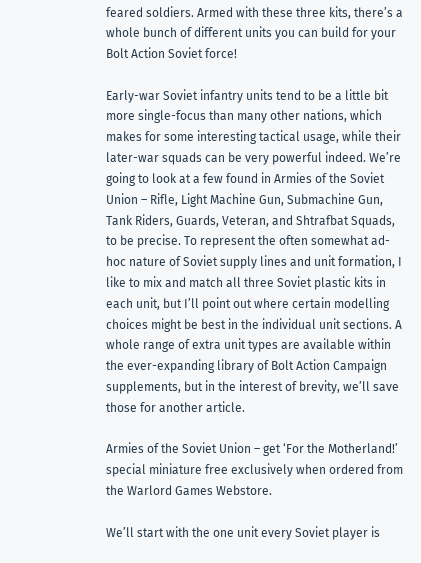feared soldiers. Armed with these three kits, there’s a whole bunch of different units you can build for your Bolt Action Soviet force!

Early-war Soviet infantry units tend to be a little bit more single-focus than many other nations, which makes for some interesting tactical usage, while their later-war squads can be very powerful indeed. We’re going to look at a few found in Armies of the Soviet Union – Rifle, Light Machine Gun, Submachine Gun, Tank Riders, Guards, Veteran, and Shtrafbat Squads, to be precise. To represent the often somewhat ad-hoc nature of Soviet supply lines and unit formation, I like to mix and match all three Soviet plastic kits in each unit, but I’ll point out where certain modelling choices might be best in the individual unit sections. A whole range of extra unit types are available within the ever-expanding library of Bolt Action Campaign supplements, but in the interest of brevity, we’ll save those for another article.

Armies of the Soviet Union – get ‘For the Motherland!’ special miniature free exclusively when ordered from the Warlord Games Webstore.

We’ll start with the one unit every Soviet player is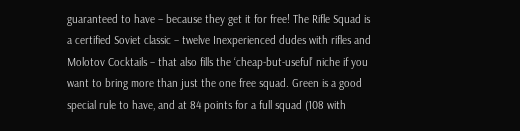guaranteed to have – because they get it for free! The Rifle Squad is a certified Soviet classic – twelve Inexperienced dudes with rifles and Molotov Cocktails – that also fills the ‘cheap-but-useful’ niche if you want to bring more than just the one free squad. Green is a good special rule to have, and at 84 points for a full squad (108 with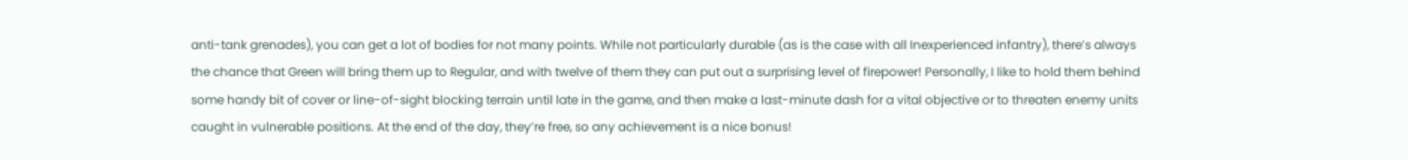anti-tank grenades), you can get a lot of bodies for not many points. While not particularly durable (as is the case with all Inexperienced infantry), there’s always the chance that Green will bring them up to Regular, and with twelve of them they can put out a surprising level of firepower! Personally, I like to hold them behind some handy bit of cover or line-of-sight blocking terrain until late in the game, and then make a last-minute dash for a vital objective or to threaten enemy units caught in vulnerable positions. At the end of the day, they’re free, so any achievement is a nice bonus!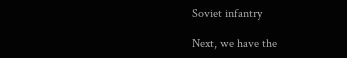Soviet infantry

Next, we have the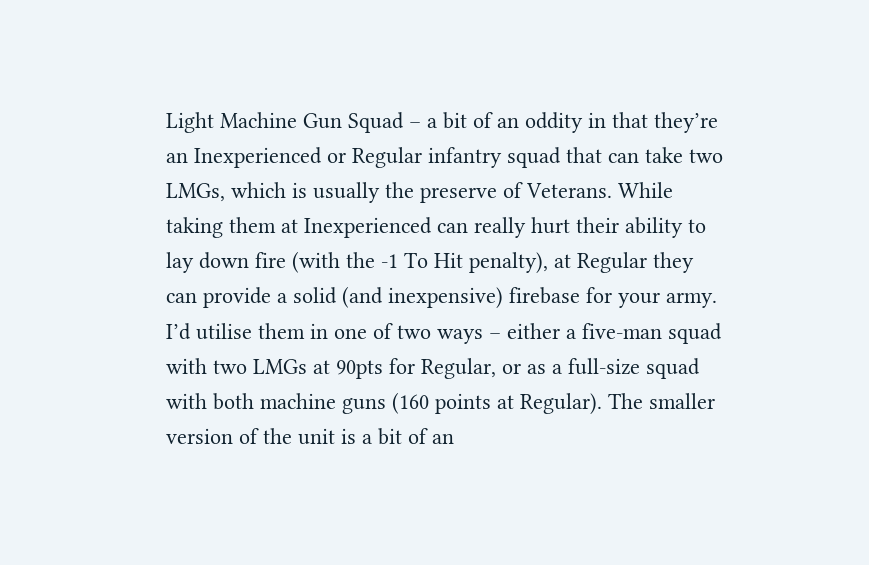Light Machine Gun Squad – a bit of an oddity in that they’re an Inexperienced or Regular infantry squad that can take two LMGs, which is usually the preserve of Veterans. While taking them at Inexperienced can really hurt their ability to lay down fire (with the -1 To Hit penalty), at Regular they can provide a solid (and inexpensive) firebase for your army. I’d utilise them in one of two ways – either a five-man squad with two LMGs at 90pts for Regular, or as a full-size squad with both machine guns (160 points at Regular). The smaller version of the unit is a bit of an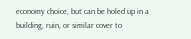economy choice, but can be holed up in a building, ruin, or similar cover to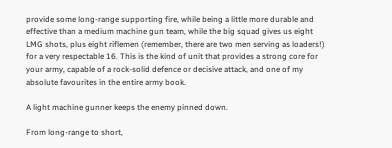provide some long-range supporting fire, while being a little more durable and effective than a medium machine gun team, while the big squad gives us eight LMG shots, plus eight riflemen (remember, there are two men serving as loaders!) for a very respectable 16. This is the kind of unit that provides a strong core for your army, capable of a rock-solid defence or decisive attack, and one of my absolute favourites in the entire army book.

A light machine gunner keeps the enemy pinned down.

From long-range to short,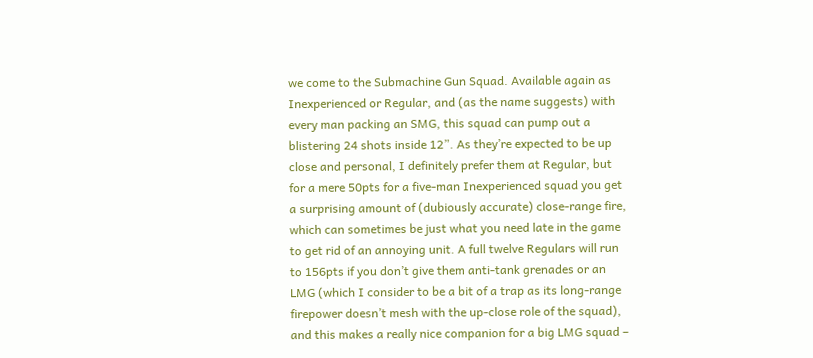we come to the Submachine Gun Squad. Available again as Inexperienced or Regular, and (as the name suggests) with every man packing an SMG, this squad can pump out a blistering 24 shots inside 12”. As they’re expected to be up close and personal, I definitely prefer them at Regular, but for a mere 50pts for a five-man Inexperienced squad you get a surprising amount of (dubiously accurate) close-range fire, which can sometimes be just what you need late in the game to get rid of an annoying unit. A full twelve Regulars will run to 156pts if you don’t give them anti-tank grenades or an LMG (which I consider to be a bit of a trap as its long-range firepower doesn’t mesh with the up-close role of the squad), and this makes a really nice companion for a big LMG squad –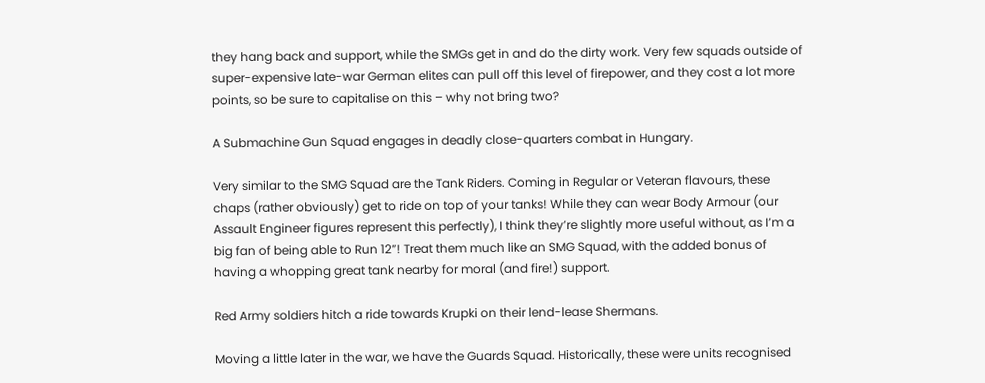they hang back and support, while the SMGs get in and do the dirty work. Very few squads outside of super-expensive late-war German elites can pull off this level of firepower, and they cost a lot more points, so be sure to capitalise on this – why not bring two?

A Submachine Gun Squad engages in deadly close-quarters combat in Hungary.

Very similar to the SMG Squad are the Tank Riders. Coming in Regular or Veteran flavours, these chaps (rather obviously) get to ride on top of your tanks! While they can wear Body Armour (our Assault Engineer figures represent this perfectly), I think they’re slightly more useful without, as I’m a big fan of being able to Run 12”! Treat them much like an SMG Squad, with the added bonus of having a whopping great tank nearby for moral (and fire!) support.

Red Army soldiers hitch a ride towards Krupki on their lend-lease Shermans.

Moving a little later in the war, we have the Guards Squad. Historically, these were units recognised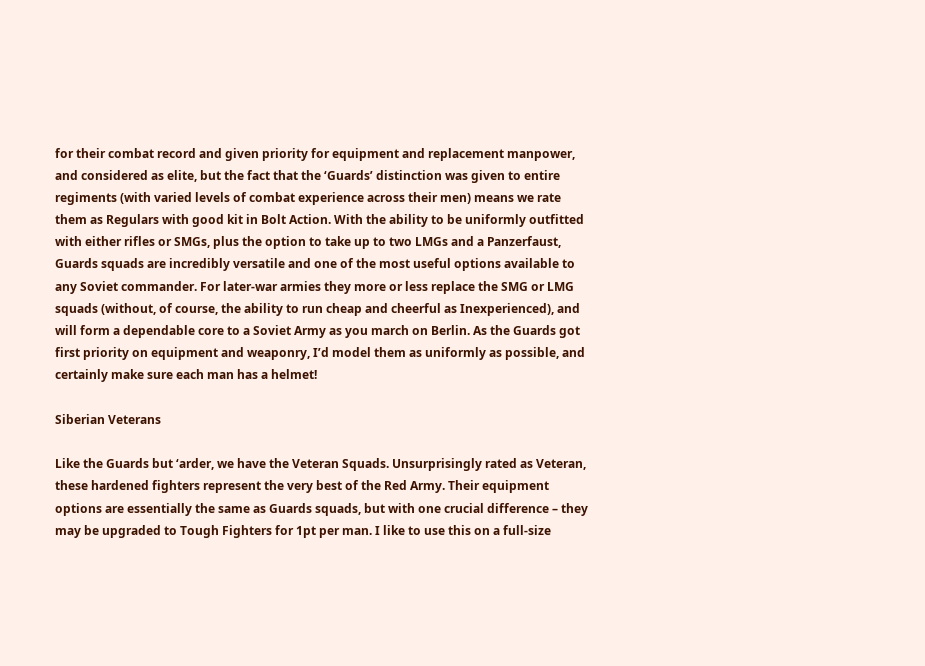for their combat record and given priority for equipment and replacement manpower, and considered as elite, but the fact that the ‘Guards’ distinction was given to entire regiments (with varied levels of combat experience across their men) means we rate them as Regulars with good kit in Bolt Action. With the ability to be uniformly outfitted with either rifles or SMGs, plus the option to take up to two LMGs and a Panzerfaust, Guards squads are incredibly versatile and one of the most useful options available to any Soviet commander. For later-war armies they more or less replace the SMG or LMG squads (without, of course, the ability to run cheap and cheerful as Inexperienced), and will form a dependable core to a Soviet Army as you march on Berlin. As the Guards got first priority on equipment and weaponry, I’d model them as uniformly as possible, and certainly make sure each man has a helmet!

Siberian Veterans

Like the Guards but ‘arder, we have the Veteran Squads. Unsurprisingly rated as Veteran, these hardened fighters represent the very best of the Red Army. Their equipment options are essentially the same as Guards squads, but with one crucial difference – they may be upgraded to Tough Fighters for 1pt per man. I like to use this on a full-size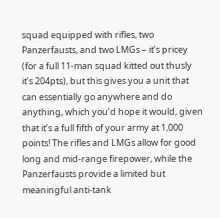squad equipped with rifles, two Panzerfausts, and two LMGs – it’s pricey (for a full 11-man squad kitted out thusly it’s 204pts), but this gives you a unit that can essentially go anywhere and do anything, which you’d hope it would, given that it’s a full fifth of your army at 1,000 points! The rifles and LMGs allow for good long and mid-range firepower, while the Panzerfausts provide a limited but meaningful anti-tank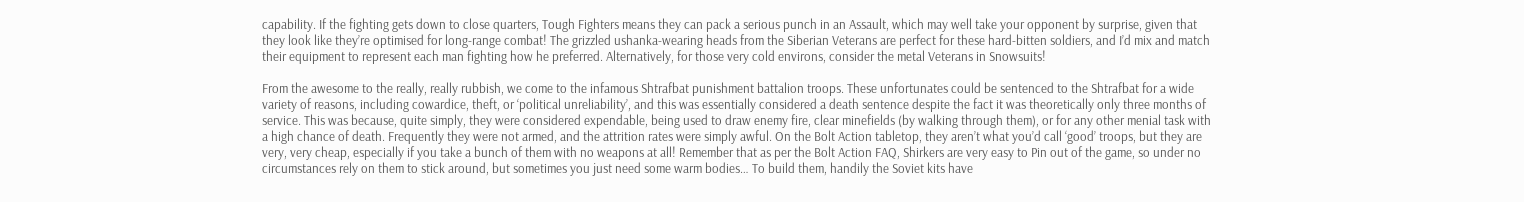capability. If the fighting gets down to close quarters, Tough Fighters means they can pack a serious punch in an Assault, which may well take your opponent by surprise, given that they look like they’re optimised for long-range combat! The grizzled ushanka-wearing heads from the Siberian Veterans are perfect for these hard-bitten soldiers, and I’d mix and match their equipment to represent each man fighting how he preferred. Alternatively, for those very cold environs, consider the metal Veterans in Snowsuits!

From the awesome to the really, really rubbish, we come to the infamous Shtrafbat punishment battalion troops. These unfortunates could be sentenced to the Shtrafbat for a wide variety of reasons, including cowardice, theft, or ‘political unreliability’, and this was essentially considered a death sentence despite the fact it was theoretically only three months of service. This was because, quite simply, they were considered expendable, being used to draw enemy fire, clear minefields (by walking through them), or for any other menial task with a high chance of death. Frequently they were not armed, and the attrition rates were simply awful. On the Bolt Action tabletop, they aren’t what you’d call ‘good’ troops, but they are very, very cheap, especially if you take a bunch of them with no weapons at all! Remember that as per the Bolt Action FAQ, Shirkers are very easy to Pin out of the game, so under no circumstances rely on them to stick around, but sometimes you just need some warm bodies… To build them, handily the Soviet kits have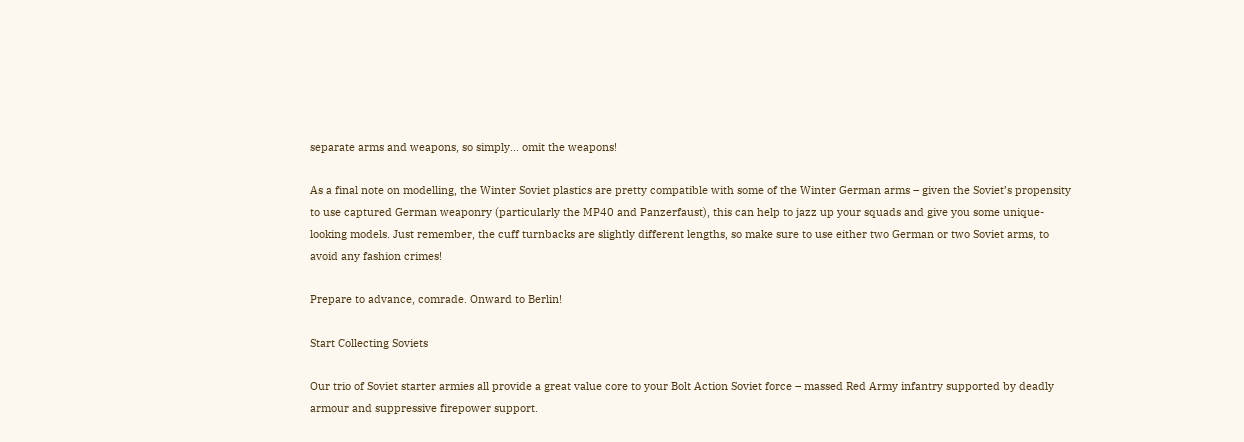separate arms and weapons, so simply… omit the weapons!

As a final note on modelling, the Winter Soviet plastics are pretty compatible with some of the Winter German arms – given the Soviet’s propensity to use captured German weaponry (particularly the MP40 and Panzerfaust), this can help to jazz up your squads and give you some unique-looking models. Just remember, the cuff turnbacks are slightly different lengths, so make sure to use either two German or two Soviet arms, to avoid any fashion crimes!

Prepare to advance, comrade. Onward to Berlin!

Start Collecting Soviets

Our trio of Soviet starter armies all provide a great value core to your Bolt Action Soviet force – massed Red Army infantry supported by deadly armour and suppressive firepower support.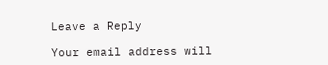Leave a Reply

Your email address will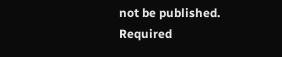not be published. Required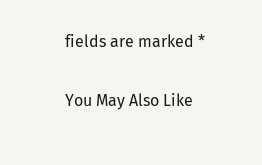fields are marked *

You May Also Like